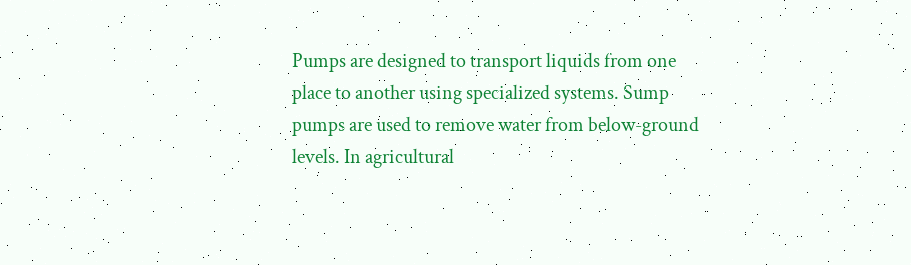Pumps are designed to transport liquids from one place to another using specialized systems. Sump pumps are used to remove water from below-ground levels. In agricultural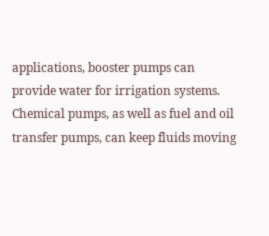applications, booster pumps can provide water for irrigation systems. Chemical pumps, as well as fuel and oil transfer pumps, can keep fluids moving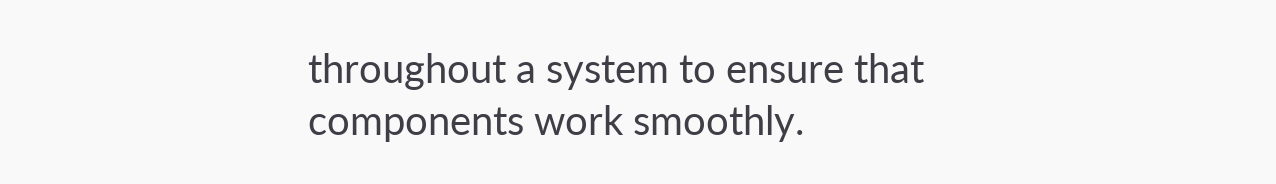throughout a system to ensure that components work smoothly.